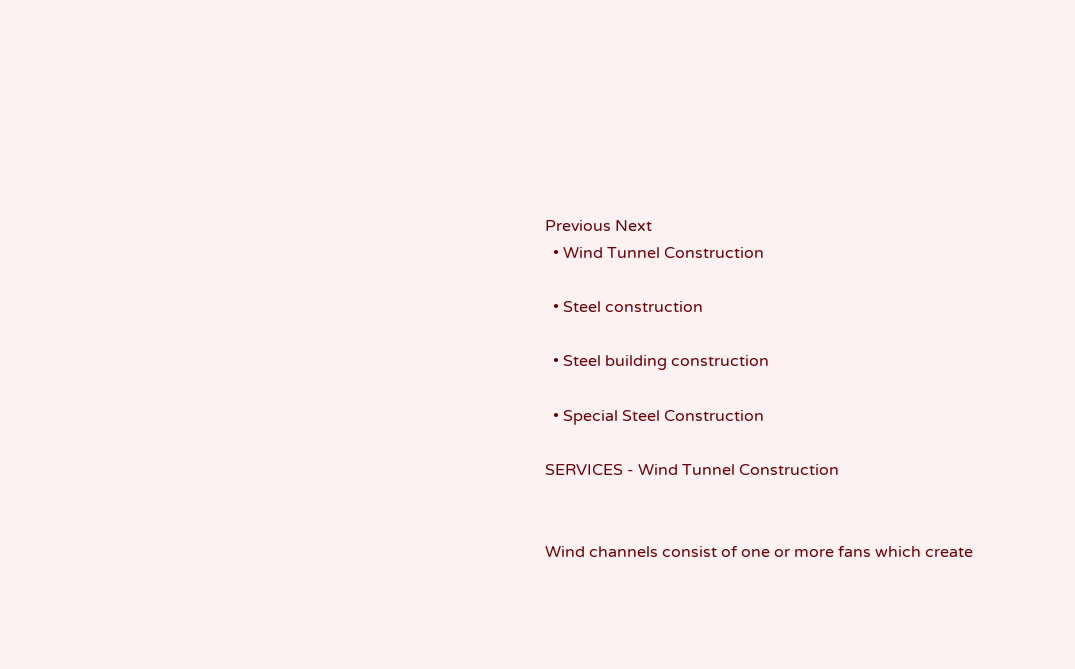Previous Next
  • Wind Tunnel Construction

  • Steel construction

  • Steel building construction

  • Special Steel Construction

SERVICES - Wind Tunnel Construction


Wind channels consist of one or more fans which create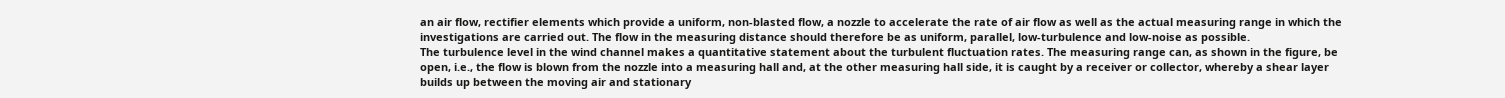an air flow, rectifier elements which provide a uniform, non-blasted flow, a nozzle to accelerate the rate of air flow as well as the actual measuring range in which the investigations are carried out. The flow in the measuring distance should therefore be as uniform, parallel, low-turbulence and low-noise as possible.
The turbulence level in the wind channel makes a quantitative statement about the turbulent fluctuation rates. The measuring range can, as shown in the figure, be open, i.e., the flow is blown from the nozzle into a measuring hall and, at the other measuring hall side, it is caught by a receiver or collector, whereby a shear layer builds up between the moving air and stationary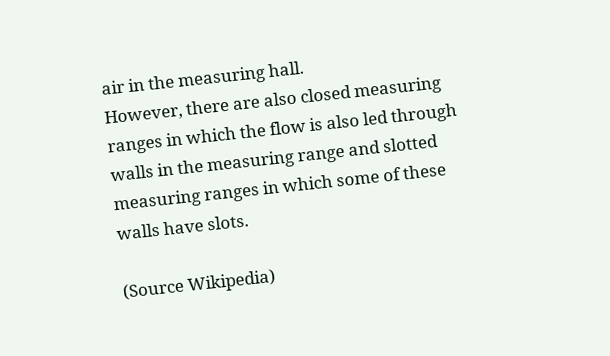air in the measuring hall.
However, there are also closed measuring ranges in which the flow is also led through walls in the measuring range and slotted measuring ranges in which some of these walls have slots.

(Source Wikipedia)